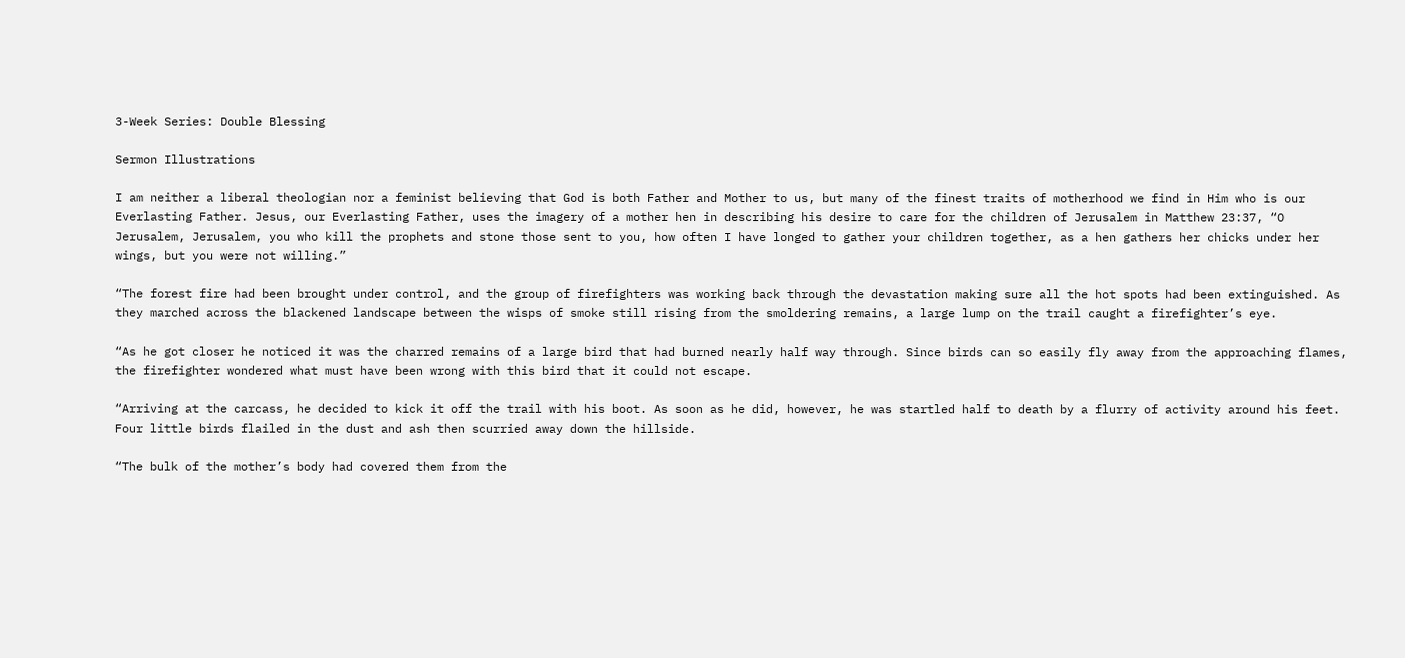3-Week Series: Double Blessing

Sermon Illustrations

I am neither a liberal theologian nor a feminist believing that God is both Father and Mother to us, but many of the finest traits of motherhood we find in Him who is our Everlasting Father. Jesus, our Everlasting Father, uses the imagery of a mother hen in describing his desire to care for the children of Jerusalem in Matthew 23:37, “O Jerusalem, Jerusalem, you who kill the prophets and stone those sent to you, how often I have longed to gather your children together, as a hen gathers her chicks under her wings, but you were not willing.”

“The forest fire had been brought under control, and the group of firefighters was working back through the devastation making sure all the hot spots had been extinguished. As they marched across the blackened landscape between the wisps of smoke still rising from the smoldering remains, a large lump on the trail caught a firefighter’s eye.

“As he got closer he noticed it was the charred remains of a large bird that had burned nearly half way through. Since birds can so easily fly away from the approaching flames, the firefighter wondered what must have been wrong with this bird that it could not escape.

“Arriving at the carcass, he decided to kick it off the trail with his boot. As soon as he did, however, he was startled half to death by a flurry of activity around his feet. Four little birds flailed in the dust and ash then scurried away down the hillside.

“The bulk of the mother’s body had covered them from the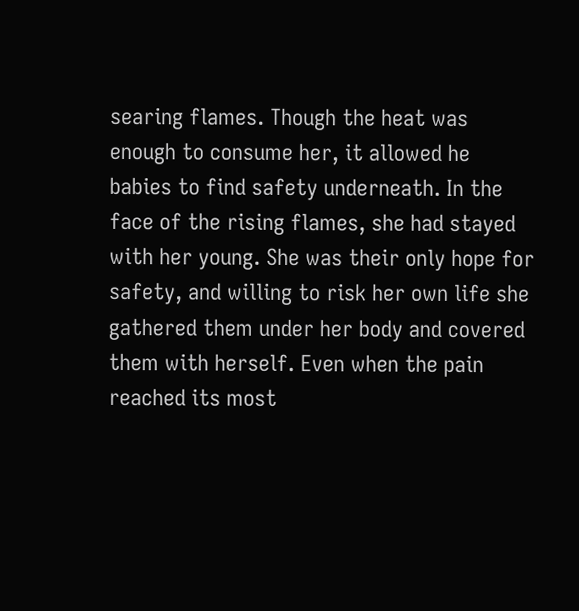searing flames. Though the heat was enough to consume her, it allowed he babies to find safety underneath. In the face of the rising flames, she had stayed with her young. She was their only hope for safety, and willing to risk her own life she gathered them under her body and covered them with herself. Even when the pain reached its most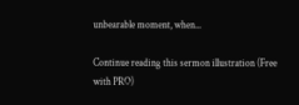unbearable moment, when...

Continue reading this sermon illustration (Free with PRO)